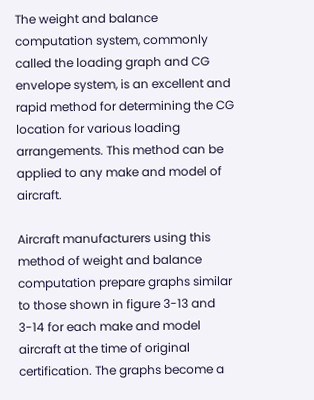The weight and balance computation system, commonly called the loading graph and CG envelope system, is an excellent and rapid method for determining the CG location for various loading arrangements. This method can be applied to any make and model of aircraft.

Aircraft manufacturers using this method of weight and balance computation prepare graphs similar to those shown in figure 3-13 and 3-14 for each make and model aircraft at the time of original certification. The graphs become a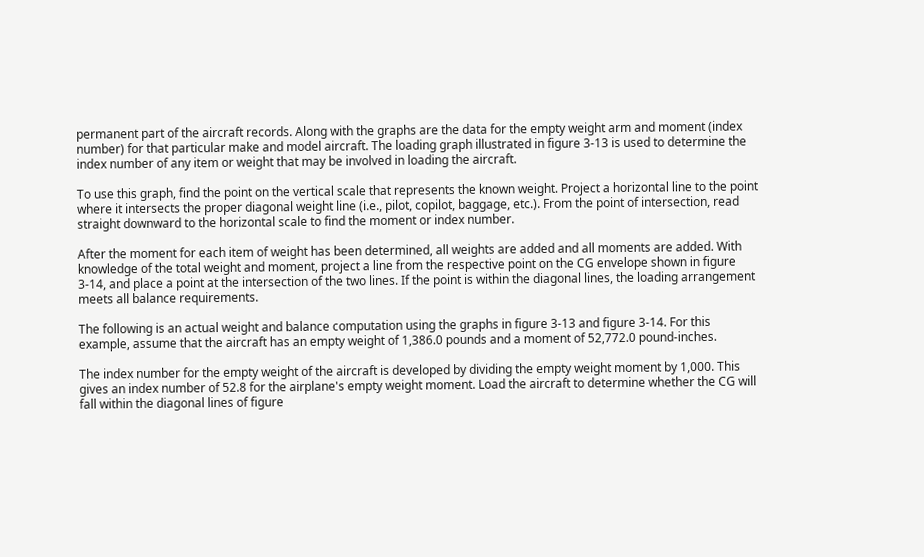permanent part of the aircraft records. Along with the graphs are the data for the empty weight arm and moment (index number) for that particular make and model aircraft. The loading graph illustrated in figure 3-13 is used to determine the index number of any item or weight that may be involved in loading the aircraft.

To use this graph, find the point on the vertical scale that represents the known weight. Project a horizontal line to the point where it intersects the proper diagonal weight line (i.e., pilot, copilot, baggage, etc.). From the point of intersection, read straight downward to the horizontal scale to find the moment or index number.

After the moment for each item of weight has been determined, all weights are added and all moments are added. With knowledge of the total weight and moment, project a line from the respective point on the CG envelope shown in figure 3-14, and place a point at the intersection of the two lines. If the point is within the diagonal lines, the loading arrangement meets all balance requirements.

The following is an actual weight and balance computation using the graphs in figure 3-13 and figure 3-14. For this example, assume that the aircraft has an empty weight of 1,386.0 pounds and a moment of 52,772.0 pound-inches.

The index number for the empty weight of the aircraft is developed by dividing the empty weight moment by 1,000. This gives an index number of 52.8 for the airplane's empty weight moment. Load the aircraft to determine whether the CG will fall within the diagonal lines of figure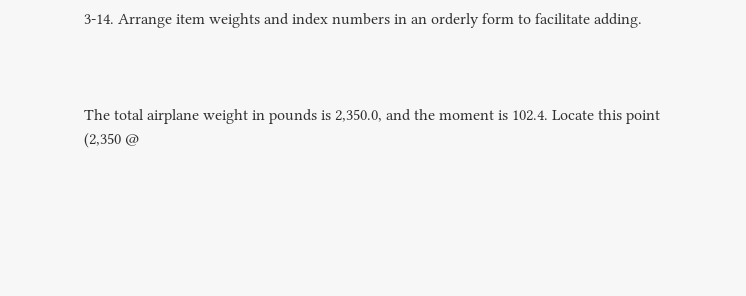3-14. Arrange item weights and index numbers in an orderly form to facilitate adding.



The total airplane weight in pounds is 2,350.0, and the moment is 102.4. Locate this point (2,350 @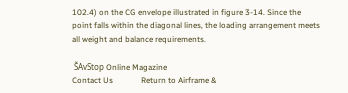102.4) on the CG envelope illustrated in figure 3-14. Since the point falls within the diagonal lines, the loading arrangement meets all weight and balance requirements.

 ŠAvStop Online Magazine                                                                                  Contact Us              Return to Airframe &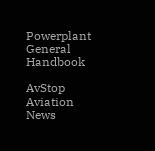Powerplant General Handbook

AvStop Aviation News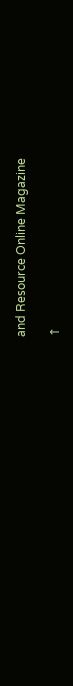and Resource Online Magazine

↑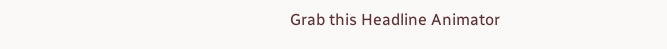Grab this Headline Animator